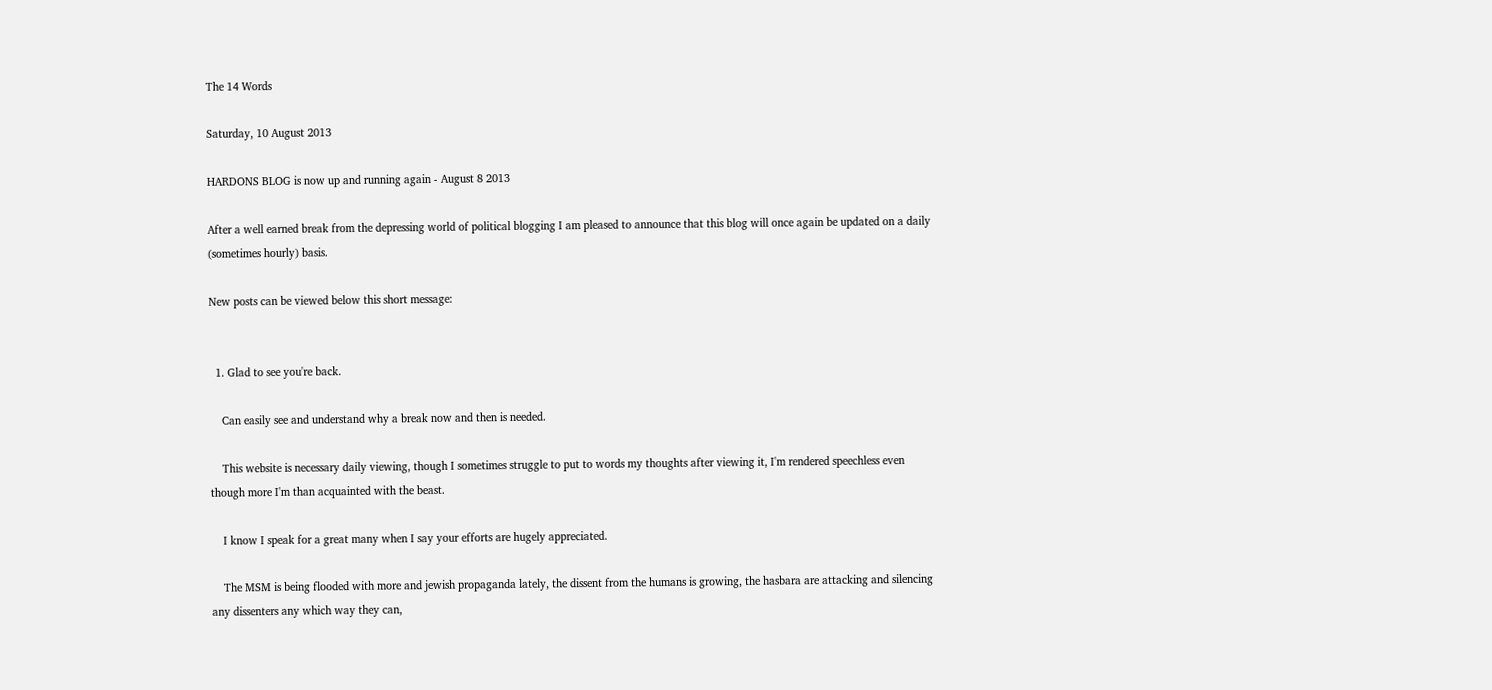The 14 Words

Saturday, 10 August 2013

HARDONS BLOG is now up and running again - August 8 2013

After a well earned break from the depressing world of political blogging I am pleased to announce that this blog will once again be updated on a daily (sometimes hourly) basis.

New posts can be viewed below this short message:


  1. Glad to see you're back.

    Can easily see and understand why a break now and then is needed.

    This website is necessary daily viewing, though I sometimes struggle to put to words my thoughts after viewing it, I'm rendered speechless even though more I'm than acquainted with the beast.

    I know I speak for a great many when I say your efforts are hugely appreciated.

    The MSM is being flooded with more and jewish propaganda lately, the dissent from the humans is growing, the hasbara are attacking and silencing any dissenters any which way they can,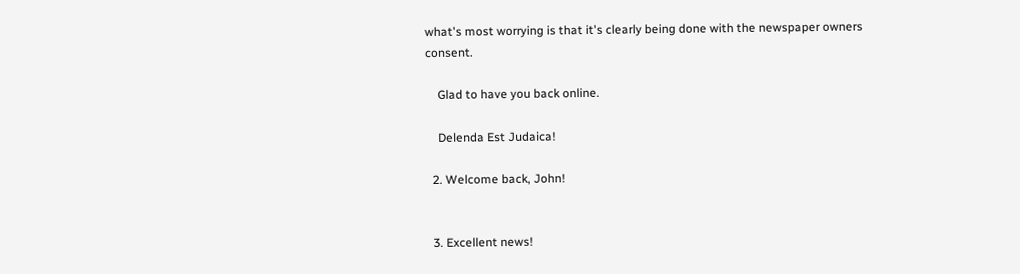what's most worrying is that it's clearly being done with the newspaper owners consent.

    Glad to have you back online.

    Delenda Est Judaica!

  2. Welcome back, John!


  3. Excellent news!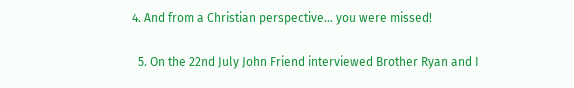4. And from a Christian perspective... you were missed!

  5. On the 22nd July John Friend interviewed Brother Ryan and I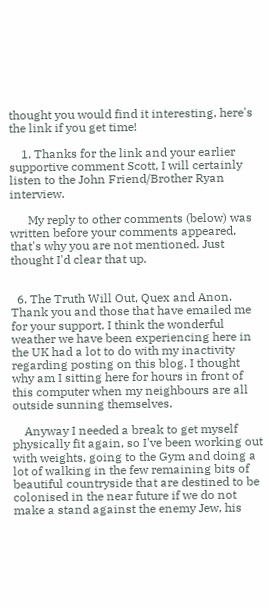thought you would find it interesting, here's the link if you get time!

    1. Thanks for the link and your earlier supportive comment Scott, I will certainly listen to the John Friend/Brother Ryan interview.

      My reply to other comments (below) was written before your comments appeared, that's why you are not mentioned. Just thought I'd clear that up.


  6. The Truth Will Out, Quex and Anon. Thank you and those that have emailed me for your support. I think the wonderful weather we have been experiencing here in the UK had a lot to do with my inactivity regarding posting on this blog. I thought why am I sitting here for hours in front of this computer when my neighbours are all outside sunning themselves.

    Anyway I needed a break to get myself physically fit again, so I've been working out with weights, going to the Gym and doing a lot of walking in the few remaining bits of beautiful countryside that are destined to be colonised in the near future if we do not make a stand against the enemy Jew, his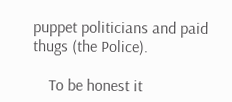puppet politicians and paid thugs (the Police).

    To be honest it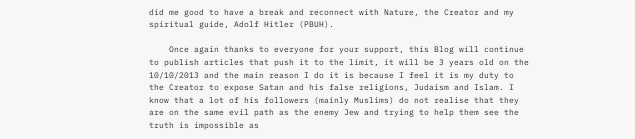did me good to have a break and reconnect with Nature, the Creator and my spiritual guide, Adolf Hitler (PBUH).

    Once again thanks to everyone for your support, this Blog will continue to publish articles that push it to the limit, it will be 3 years old on the 10/10/2013 and the main reason I do it is because I feel it is my duty to the Creator to expose Satan and his false religions, Judaism and Islam. I know that a lot of his followers (mainly Muslims) do not realise that they are on the same evil path as the enemy Jew and trying to help them see the truth is impossible as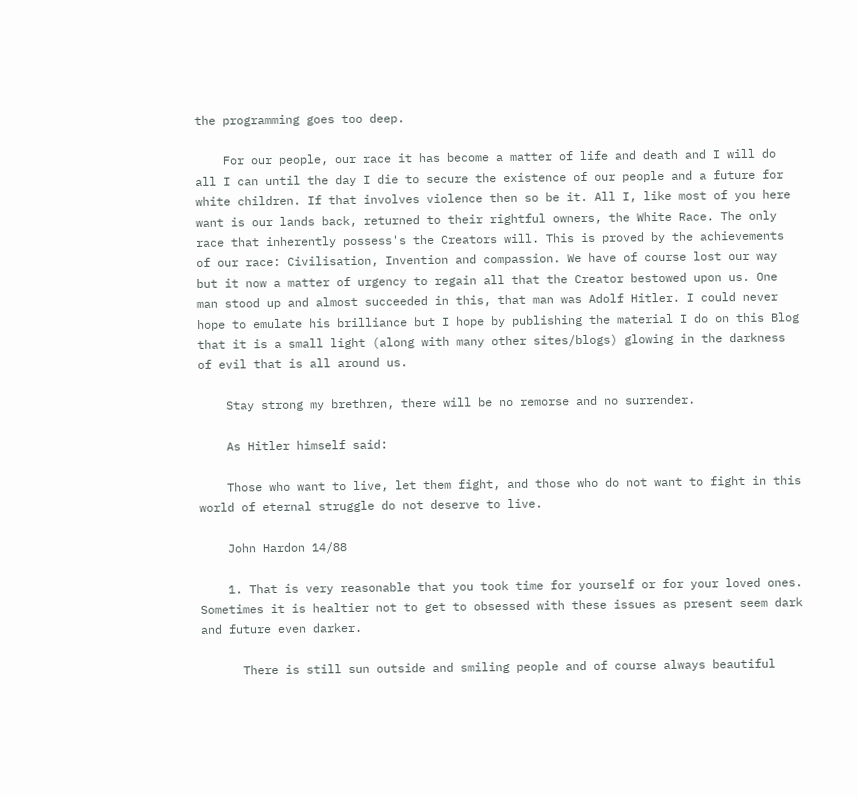the programming goes too deep.

    For our people, our race it has become a matter of life and death and I will do all I can until the day I die to secure the existence of our people and a future for white children. If that involves violence then so be it. All I, like most of you here want is our lands back, returned to their rightful owners, the White Race. The only race that inherently possess's the Creators will. This is proved by the achievements of our race: Civilisation, Invention and compassion. We have of course lost our way but it now a matter of urgency to regain all that the Creator bestowed upon us. One man stood up and almost succeeded in this, that man was Adolf Hitler. I could never hope to emulate his brilliance but I hope by publishing the material I do on this Blog that it is a small light (along with many other sites/blogs) glowing in the darkness of evil that is all around us.

    Stay strong my brethren, there will be no remorse and no surrender.

    As Hitler himself said:

    Those who want to live, let them fight, and those who do not want to fight in this world of eternal struggle do not deserve to live.

    John Hardon 14/88

    1. That is very reasonable that you took time for yourself or for your loved ones. Sometimes it is healtier not to get to obsessed with these issues as present seem dark and future even darker.

      There is still sun outside and smiling people and of course always beautiful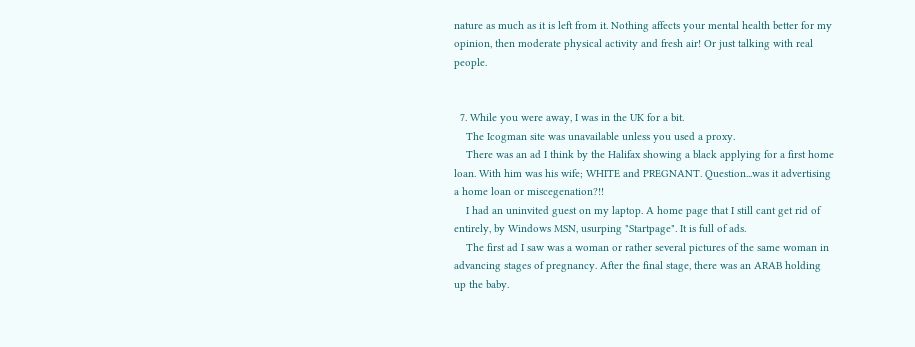nature as much as it is left from it. Nothing affects your mental health better for my opinion, then moderate physical activity and fresh air! Or just talking with real people.


  7. While you were away, I was in the UK for a bit.
    The Icogman site was unavailable unless you used a proxy.
    There was an ad I think by the Halifax showing a black applying for a first home loan. With him was his wife; WHITE and PREGNANT. Question...was it advertising a home loan or miscegenation?!!
    I had an uninvited guest on my laptop. A home page that I still cant get rid of entirely, by Windows MSN, usurping "Startpage". It is full of ads.
    The first ad I saw was a woman or rather several pictures of the same woman in advancing stages of pregnancy. After the final stage, there was an ARAB holding up the baby.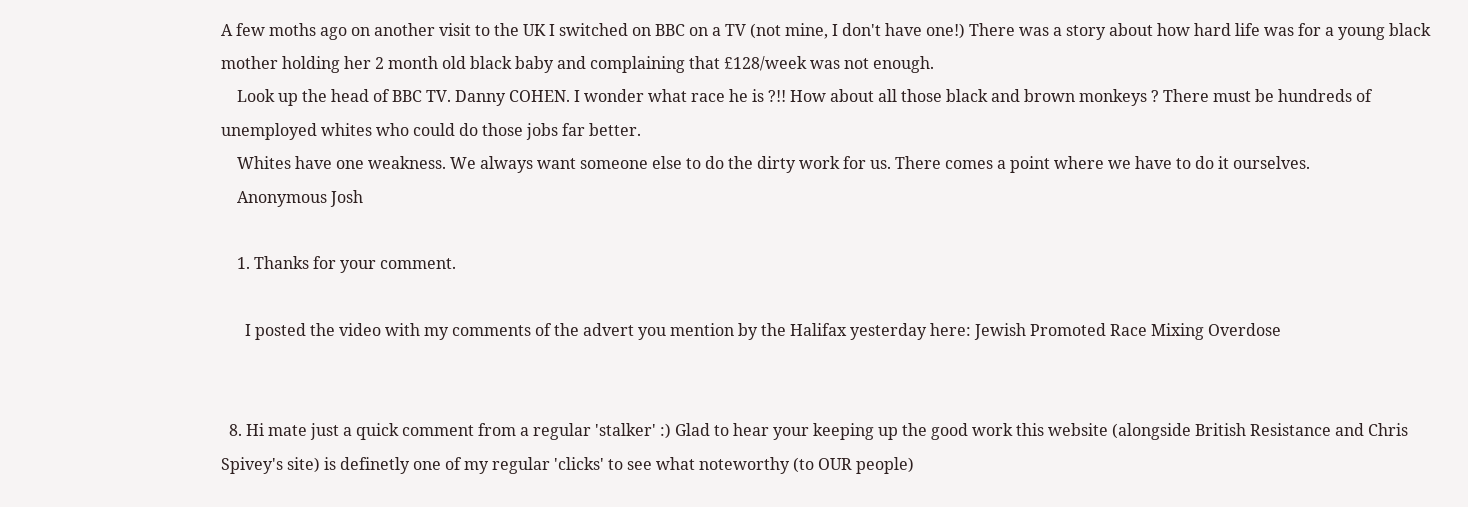A few moths ago on another visit to the UK I switched on BBC on a TV (not mine, I don't have one!) There was a story about how hard life was for a young black mother holding her 2 month old black baby and complaining that £128/week was not enough.
    Look up the head of BBC TV. Danny COHEN. I wonder what race he is ?!! How about all those black and brown monkeys ? There must be hundreds of unemployed whites who could do those jobs far better.
    Whites have one weakness. We always want someone else to do the dirty work for us. There comes a point where we have to do it ourselves.
    Anonymous Josh

    1. Thanks for your comment.

      I posted the video with my comments of the advert you mention by the Halifax yesterday here: Jewish Promoted Race Mixing Overdose


  8. Hi mate just a quick comment from a regular 'stalker' :) Glad to hear your keeping up the good work this website (alongside British Resistance and Chris Spivey's site) is definetly one of my regular 'clicks' to see what noteworthy (to OUR people)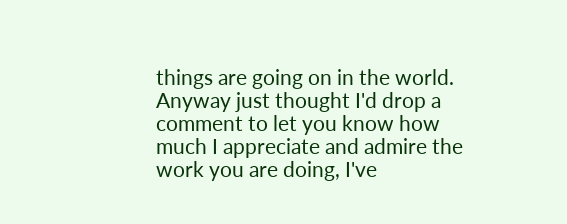things are going on in the world. Anyway just thought I'd drop a comment to let you know how much I appreciate and admire the work you are doing, I've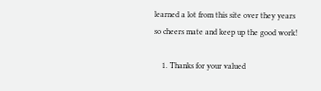learned a lot from this site over they years so cheers mate and keep up the good work!

    1. Thanks for your valued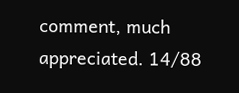comment, much appreciated. 14/88